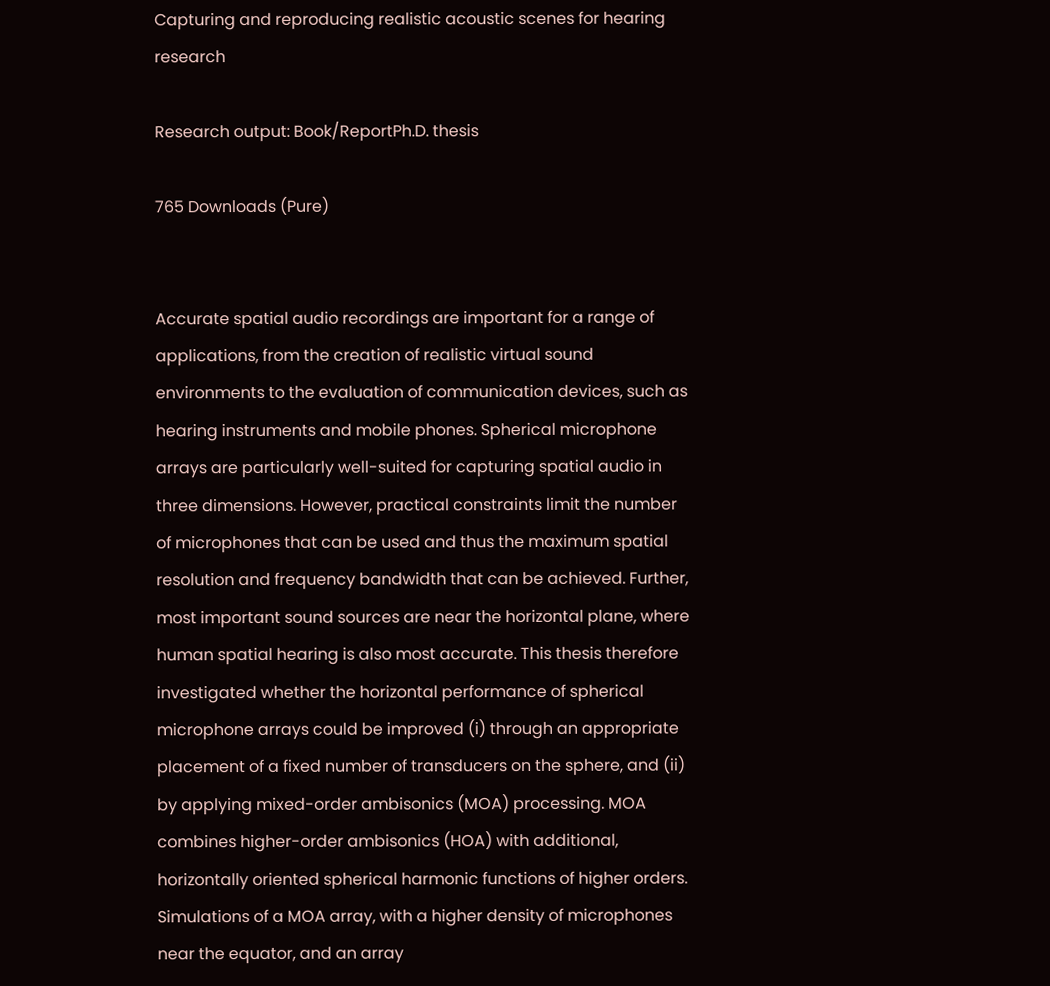Capturing and reproducing realistic acoustic scenes for hearing research

Research output: Book/ReportPh.D. thesis

765 Downloads (Pure)


Accurate spatial audio recordings are important for a range of applications, from the creation of realistic virtual sound environments to the evaluation of communication devices, such as hearing instruments and mobile phones. Spherical microphone arrays are particularly well-suited for capturing spatial audio in three dimensions. However, practical constraints limit the number of microphones that can be used and thus the maximum spatial resolution and frequency bandwidth that can be achieved. Further, most important sound sources are near the horizontal plane, where human spatial hearing is also most accurate. This thesis therefore investigated whether the horizontal performance of spherical microphone arrays could be improved (i) through an appropriate placement of a fixed number of transducers on the sphere, and (ii) by applying mixed-order ambisonics (MOA) processing. MOA combines higher-order ambisonics (HOA) with additional, horizontally oriented spherical harmonic functions of higher orders. Simulations of a MOA array, with a higher density of microphones near the equator, and an array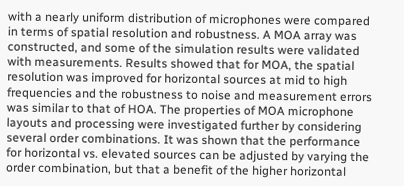with a nearly uniform distribution of microphones were compared in terms of spatial resolution and robustness. A MOA array was constructed, and some of the simulation results were validated with measurements. Results showed that for MOA, the spatial resolution was improved for horizontal sources at mid to high frequencies and the robustness to noise and measurement errors was similar to that of HOA. The properties of MOA microphone layouts and processing were investigated further by considering several order combinations. It was shown that the performance for horizontal vs. elevated sources can be adjusted by varying the order combination, but that a benefit of the higher horizontal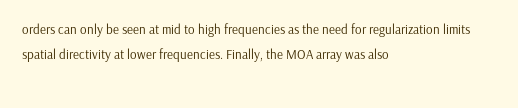orders can only be seen at mid to high frequencies as the need for regularization limits spatial directivity at lower frequencies. Finally, the MOA array was also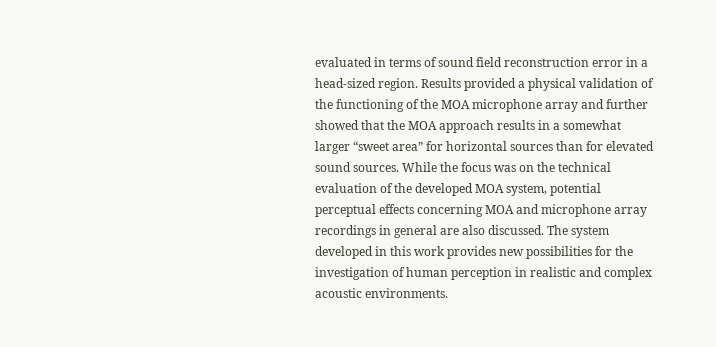evaluated in terms of sound field reconstruction error in a head-sized region. Results provided a physical validation of the functioning of the MOA microphone array and further showed that the MOA approach results in a somewhat larger “sweet area” for horizontal sources than for elevated sound sources. While the focus was on the technical evaluation of the developed MOA system, potential perceptual effects concerning MOA and microphone array recordings in general are also discussed. The system developed in this work provides new possibilities for the investigation of human perception in realistic and complex acoustic environments.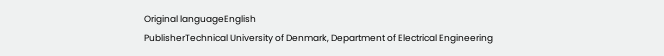Original languageEnglish
PublisherTechnical University of Denmark, Department of Electrical Engineering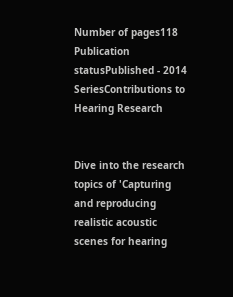Number of pages118
Publication statusPublished - 2014
SeriesContributions to Hearing Research


Dive into the research topics of 'Capturing and reproducing realistic acoustic scenes for hearing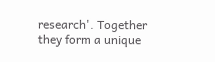research'. Together they form a unique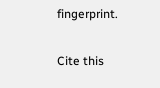fingerprint.

Cite this